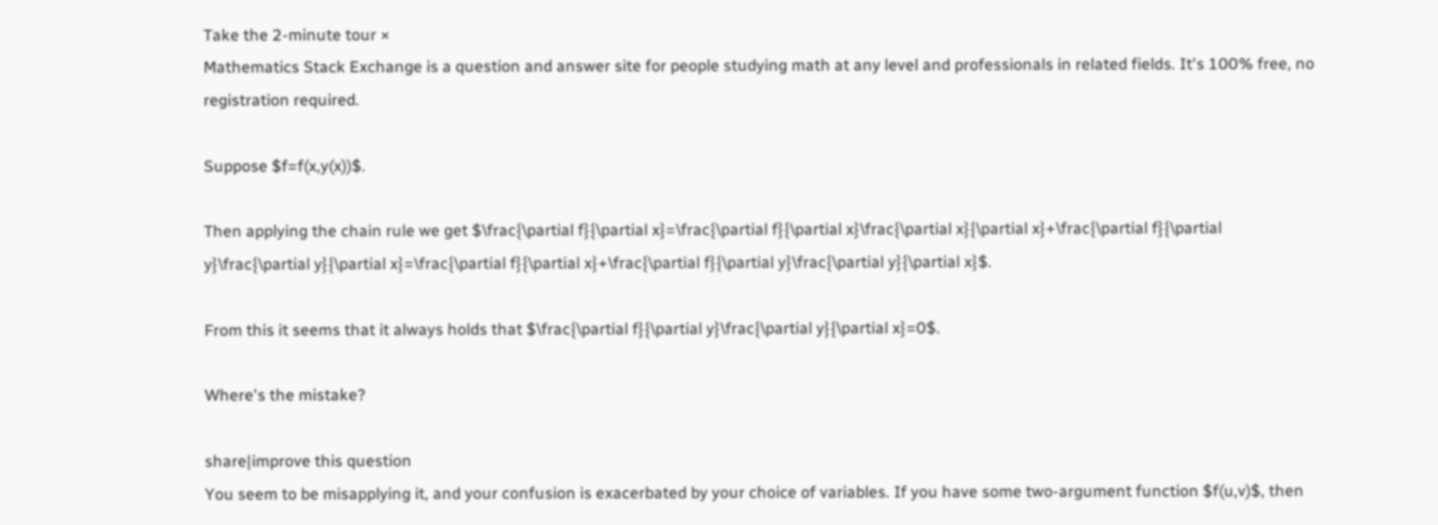Take the 2-minute tour ×
Mathematics Stack Exchange is a question and answer site for people studying math at any level and professionals in related fields. It's 100% free, no registration required.

Suppose $f=f(x,y(x))$.

Then applying the chain rule we get $\frac{\partial f}{\partial x}=\frac{\partial f}{\partial x}\frac{\partial x}{\partial x}+\frac{\partial f}{\partial y}\frac{\partial y}{\partial x}=\frac{\partial f}{\partial x}+\frac{\partial f}{\partial y}\frac{\partial y}{\partial x}$.

From this it seems that it always holds that $\frac{\partial f}{\partial y}\frac{\partial y}{\partial x}=0$.

Where's the mistake?

share|improve this question
You seem to be misapplying it, and your confusion is exacerbated by your choice of variables. If you have some two-argument function $f(u,v)$, then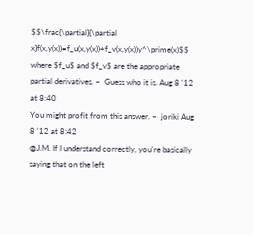$$\frac{\partial}{\partial x}f(x,y(x))=f_u(x,y(x))+f_v(x,y(x))y^\prime(x)$$ where $f_u$ and $f_v$ are the appropriate partial derivatives. –  Guess who it is. Aug 8 '12 at 8:40
You might profit from this answer. –  joriki Aug 8 '12 at 8:42
@J.M. If I understand correctly, you're basically saying that on the left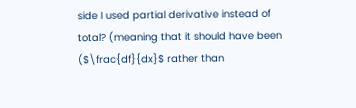side I used partial derivative instead of total? (meaning that it should have been ($\frac{df}{dx}$ rather than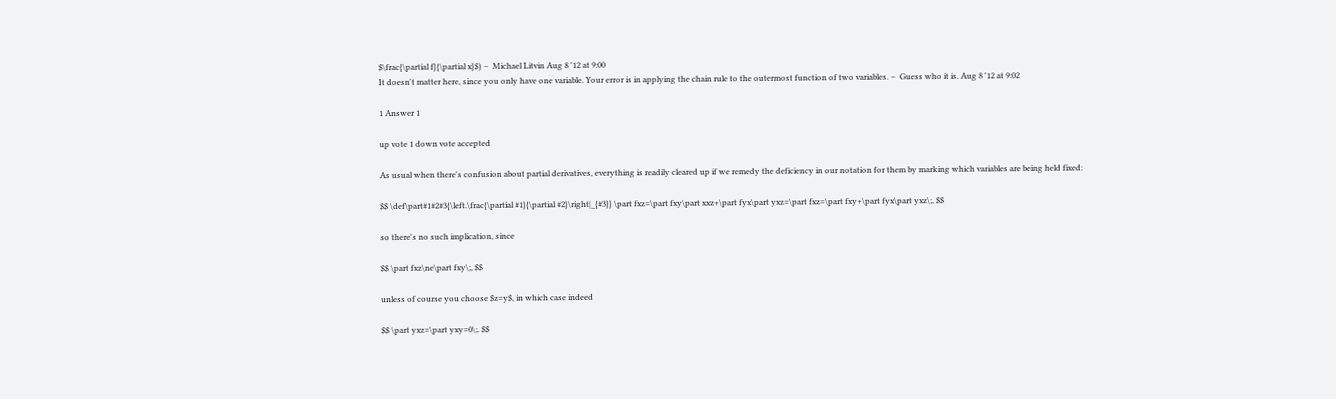$\frac{\partial f}{\partial x}$) –  Michael Litvin Aug 8 '12 at 9:00
It doesn't matter here, since you only have one variable. Your error is in applying the chain rule to the outermost function of two variables. –  Guess who it is. Aug 8 '12 at 9:02

1 Answer 1

up vote 1 down vote accepted

As usual when there's confusion about partial derivatives, everything is readily cleared up if we remedy the deficiency in our notation for them by marking which variables are being held fixed:

$$ \def\part#1#2#3{\left.\frac{\partial #1}{\partial #2}\right|_{#3}} \part fxz=\part fxy\part xxz+\part fyx\part yxz=\part fxz=\part fxy+\part fyx\part yxz\;, $$

so there's no such implication, since

$$ \part fxz\ne\part fxy\;, $$

unless of course you choose $z=y$, in which case indeed

$$ \part yxz=\part yxy=0\;. $$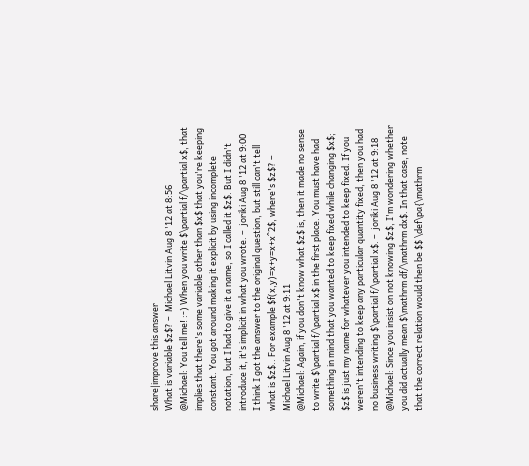share|improve this answer
What is variable $z$? –  Michael Litvin Aug 8 '12 at 8:56
@Michael: You tell me! :-) When you write $\partial f/\partial x$, that implies that there's some variable other than $x$ that you're keeping constant. You got around making it explicit by using incomplete notation, but I had to give it a name, so I called it $z$. But I didn't introduce it, it's implicit in what you wrote. –  joriki Aug 8 '12 at 9:00
I think I got the answer to the original question, but still can't tell what is $z$.. For example $f(x,y)=x+y=x+x^2$, where's $z$? –  Michael Litvin Aug 8 '12 at 9:11
@Michael: Again, if you don't know what $z$ is, then it made no sense to write $\partial f/\partial x$ in the first place. You must have had something in mind that you wanted to keep fixed while changing $x$; $z$ is just my name for whatever you intended to keep fixed. If you weren't intending to keep any particular quantity fixed, then you had no business writing $\partial f/\partial x$. –  joriki Aug 8 '12 at 9:18
@Michael: Since you insist on not knowing $z$, I'm wondering whether you did actually mean $\mathrm df/\mathrm dx$. In that case, note that the correct relation would then be $$ \def\pa{\mathrm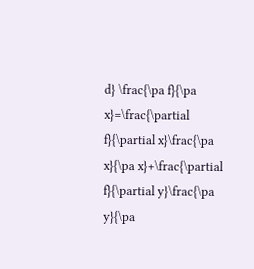d} \frac{\pa f}{\pa x}=\frac{\partial f}{\partial x}\frac{\pa x}{\pa x}+\frac{\partial f}{\partial y}\frac{\pa y}{\pa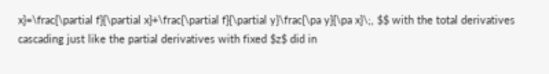x}=\frac{\partial f}{\partial x}+\frac{\partial f}{\partial y}\frac{\pa y}{\pa x}\;, $$ with the total derivatives cascading just like the partial derivatives with fixed $z$ did in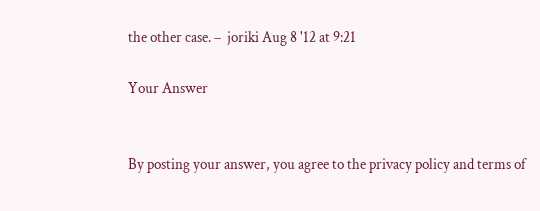the other case. –  joriki Aug 8 '12 at 9:21

Your Answer


By posting your answer, you agree to the privacy policy and terms of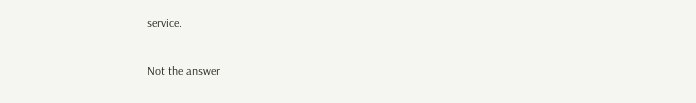service.

Not the answer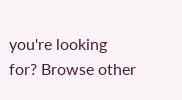you're looking for? Browse other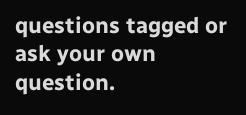questions tagged or ask your own question.